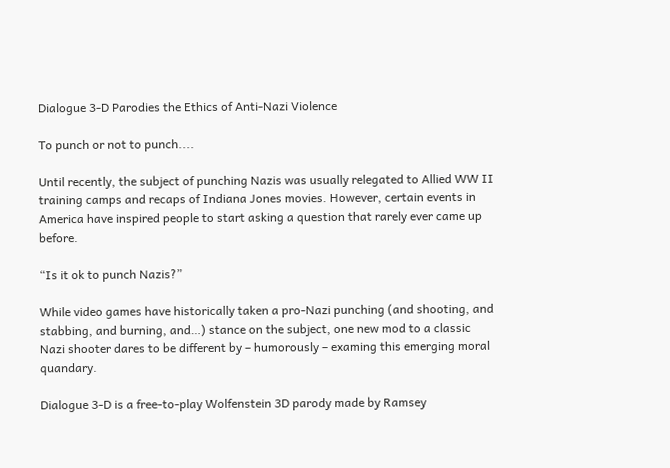Dialogue 3-D Parodies the Ethics of Anti-Nazi Violence

To punch or not to punch....

Until recently, the subject of punching Nazis was usually relegated to Allied WW II training camps and recaps of Indiana Jones movies. However, certain events in America have inspired people to start asking a question that rarely ever came up before.

“Is it ok to punch Nazis?”

While video games have historically taken a pro-Nazi punching (and shooting, and stabbing, and burning, and…) stance on the subject, one new mod to a classic Nazi shooter dares to be different by – humorously – examing this emerging moral quandary.

Dialogue 3-D is a free-to-play Wolfenstein 3D parody made by Ramsey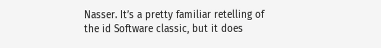Nasser. It’s a pretty familiar retelling of the id Software classic, but it does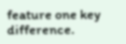feature one key difference.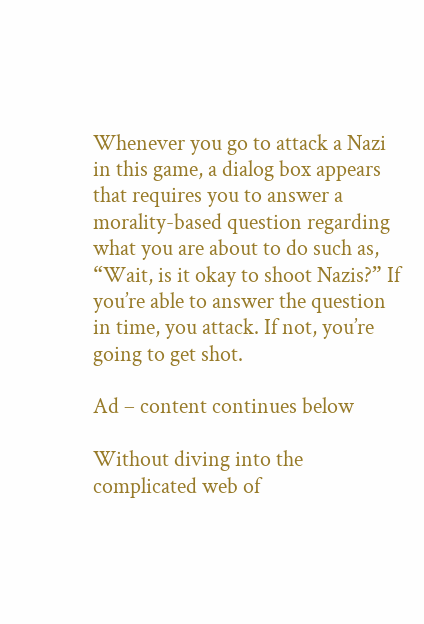Whenever you go to attack a Nazi in this game, a dialog box appears that requires you to answer a morality-based question regarding what you are about to do such as, “Wait, is it okay to shoot Nazis?” If you’re able to answer the question in time, you attack. If not, you’re going to get shot.

Ad – content continues below

Without diving into the complicated web of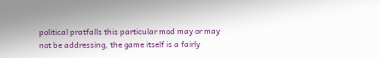political pratfalls this particular mod may or may not be addressing, the game itself is a fairly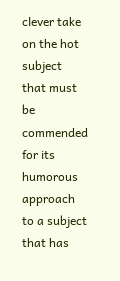clever take on the hot subject that must be commended for its humorous approach to a subject that has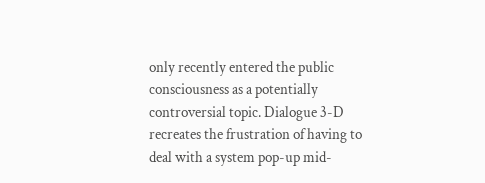only recently entered the public consciousness as a potentially controversial topic. Dialogue 3-D recreates the frustration of having to deal with a system pop-up mid-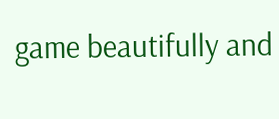game beautifully and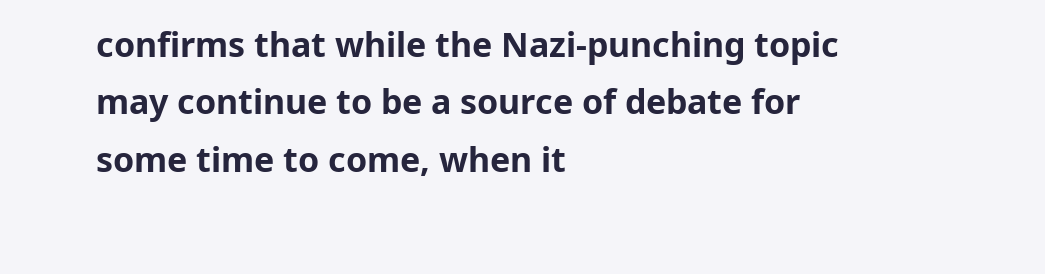confirms that while the Nazi-punching topic may continue to be a source of debate for some time to come, when it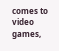comes to video games,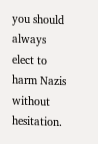you should always elect to harm Nazis without hesitation.